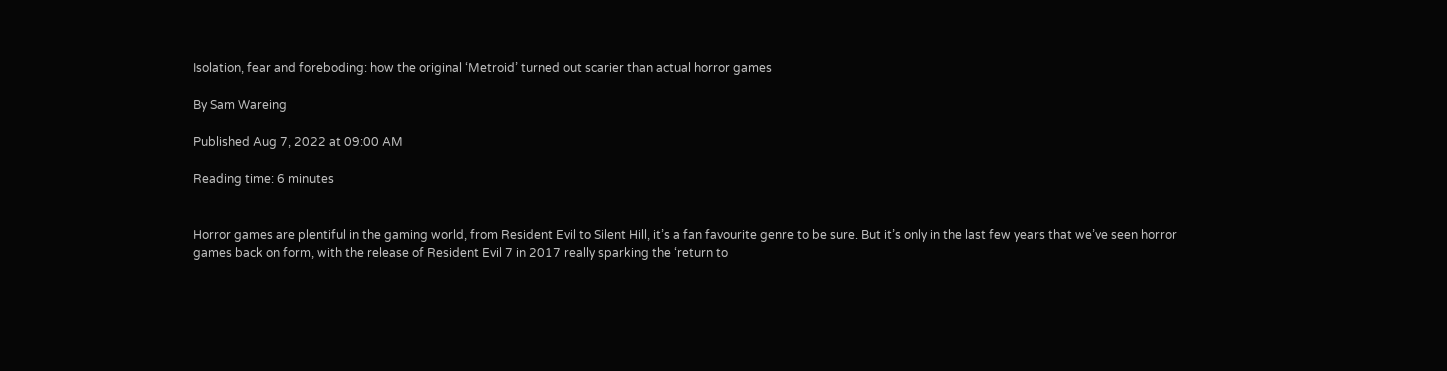Isolation, fear and foreboding: how the original ‘Metroid’ turned out scarier than actual horror games

By Sam Wareing

Published Aug 7, 2022 at 09:00 AM

Reading time: 6 minutes


Horror games are plentiful in the gaming world, from Resident Evil to Silent Hill, it’s a fan favourite genre to be sure. But it’s only in the last few years that we’ve seen horror games back on form, with the release of Resident Evil 7 in 2017 really sparking the ‘return to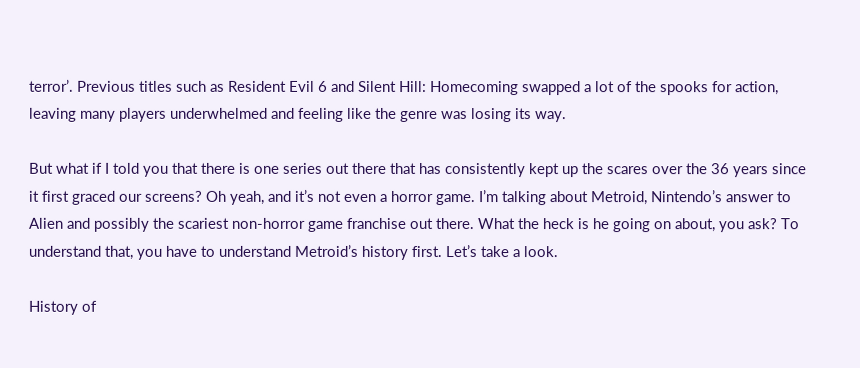terror’. Previous titles such as Resident Evil 6 and Silent Hill: Homecoming swapped a lot of the spooks for action, leaving many players underwhelmed and feeling like the genre was losing its way.

But what if I told you that there is one series out there that has consistently kept up the scares over the 36 years since it first graced our screens? Oh yeah, and it’s not even a horror game. I’m talking about Metroid, Nintendo’s answer to Alien and possibly the scariest non-horror game franchise out there. What the heck is he going on about, you ask? To understand that, you have to understand Metroid’s history first. Let’s take a look.

History of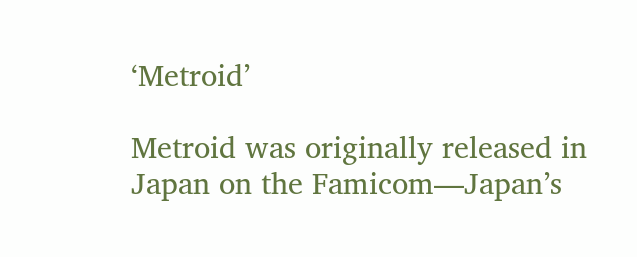‘Metroid’

Metroid was originally released in Japan on the Famicom—Japan’s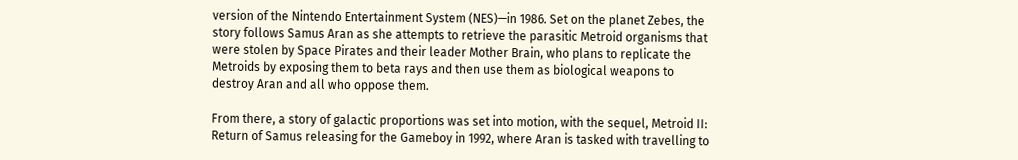version of the Nintendo Entertainment System (NES)—in 1986. Set on the planet Zebes, the story follows Samus Aran as she attempts to retrieve the parasitic Metroid organisms that were stolen by Space Pirates and their leader Mother Brain, who plans to replicate the Metroids by exposing them to beta rays and then use them as biological weapons to destroy Aran and all who oppose them.

From there, a story of galactic proportions was set into motion, with the sequel, Metroid II: Return of Samus releasing for the Gameboy in 1992, where Aran is tasked with travelling to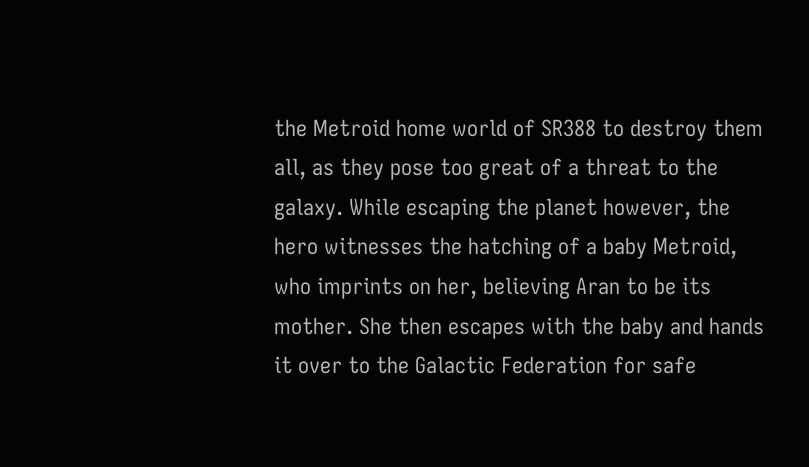the Metroid home world of SR388 to destroy them all, as they pose too great of a threat to the galaxy. While escaping the planet however, the hero witnesses the hatching of a baby Metroid, who imprints on her, believing Aran to be its mother. She then escapes with the baby and hands it over to the Galactic Federation for safe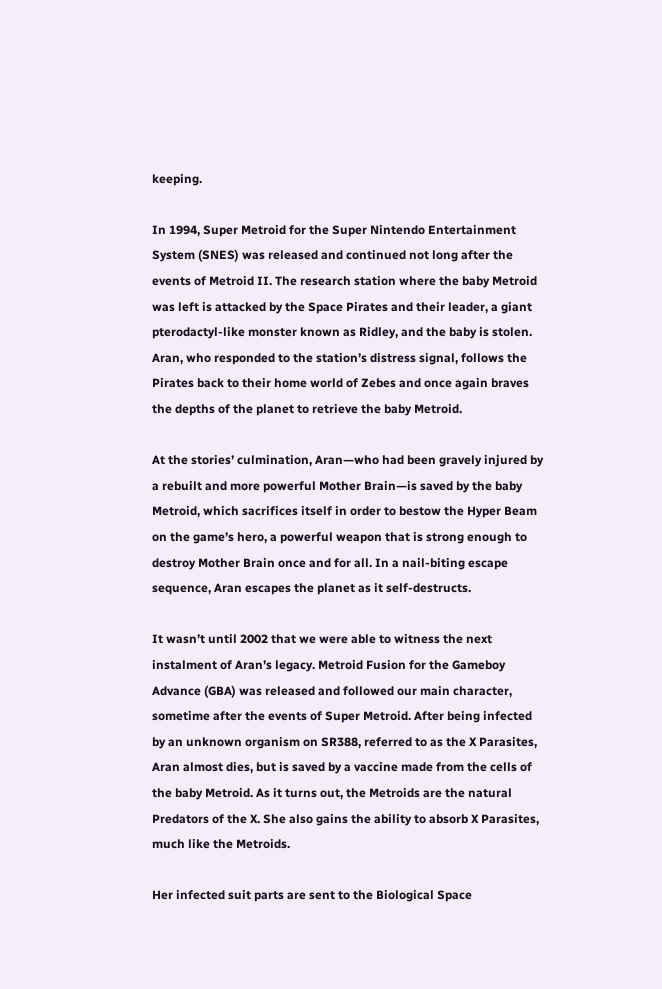keeping.

In 1994, Super Metroid for the Super Nintendo Entertainment System (SNES) was released and continued not long after the events of Metroid II. The research station where the baby Metroid was left is attacked by the Space Pirates and their leader, a giant pterodactyl-like monster known as Ridley, and the baby is stolen. Aran, who responded to the station’s distress signal, follows the Pirates back to their home world of Zebes and once again braves the depths of the planet to retrieve the baby Metroid.

At the stories’ culmination, Aran—who had been gravely injured by a rebuilt and more powerful Mother Brain—is saved by the baby Metroid, which sacrifices itself in order to bestow the Hyper Beam on the game’s hero, a powerful weapon that is strong enough to destroy Mother Brain once and for all. In a nail-biting escape sequence, Aran escapes the planet as it self-destructs.

It wasn’t until 2002 that we were able to witness the next instalment of Aran’s legacy. Metroid Fusion for the Gameboy Advance (GBA) was released and followed our main character, sometime after the events of Super Metroid. After being infected by an unknown organism on SR388, referred to as the X Parasites, Aran almost dies, but is saved by a vaccine made from the cells of the baby Metroid. As it turns out, the Metroids are the natural Predators of the X. She also gains the ability to absorb X Parasites, much like the Metroids.

Her infected suit parts are sent to the Biological Space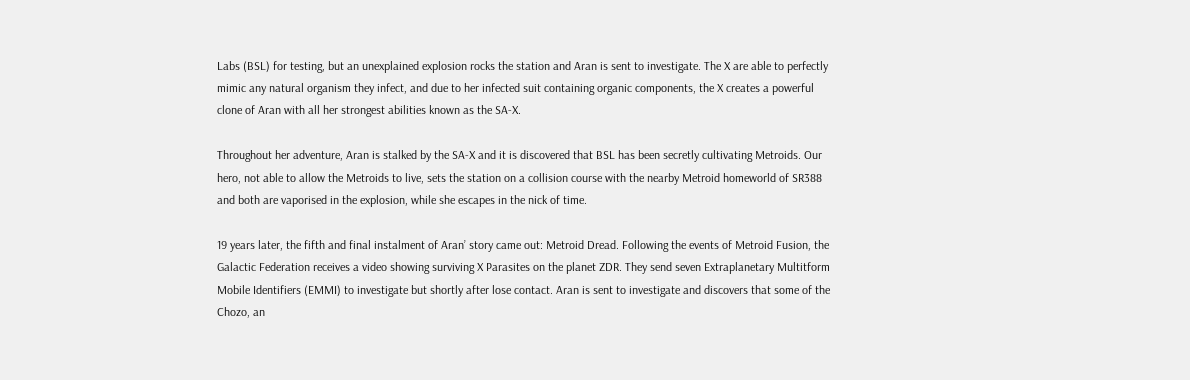Labs (BSL) for testing, but an unexplained explosion rocks the station and Aran is sent to investigate. The X are able to perfectly mimic any natural organism they infect, and due to her infected suit containing organic components, the X creates a powerful clone of Aran with all her strongest abilities known as the SA-X.

Throughout her adventure, Aran is stalked by the SA-X and it is discovered that BSL has been secretly cultivating Metroids. Our hero, not able to allow the Metroids to live, sets the station on a collision course with the nearby Metroid homeworld of SR388 and both are vaporised in the explosion, while she escapes in the nick of time.

19 years later, the fifth and final instalment of Aran’ story came out: Metroid Dread. Following the events of Metroid Fusion, the Galactic Federation receives a video showing surviving X Parasites on the planet ZDR. They send seven Extraplanetary Multitform Mobile Identifiers (EMMI) to investigate but shortly after lose contact. Aran is sent to investigate and discovers that some of the Chozo, an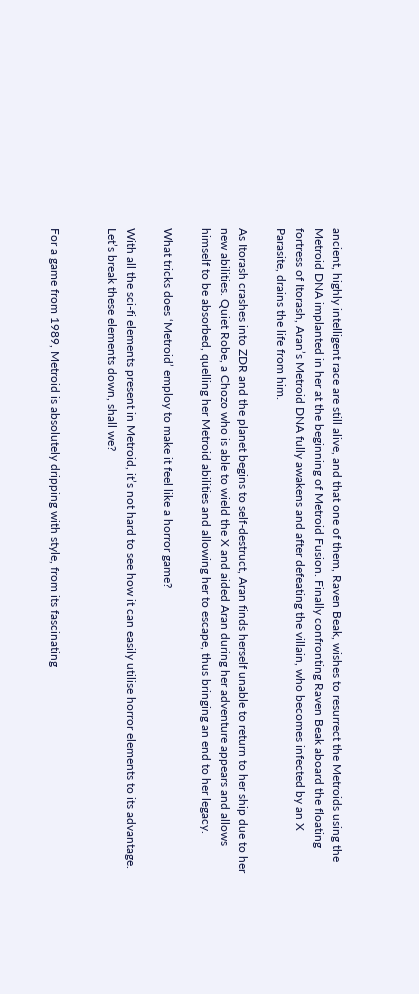ancient, highly intelligent race are still alive, and that one of them, Raven Beak, wishes to resurrect the Metroids using the Metroid DNA implanted in her at the beginning of Metroid Fusion. Finally confronting Raven Beak aboard the floating fortress of Itorash, Aran’s Metroid DNA fully awakens and after defeating the villain, who becomes infected by an X Parasite, drains the life from him.

As Itorash crashes into ZDR and the planet begins to self-destruct, Aran finds herself unable to return to her ship due to her new abilities. Quiet Robe, a Chozo who is able to wield the X and aided Aran during her adventure appears and allows himself to be absorbed, quelling her Metroid abilities and allowing her to escape, thus bringing an end to her legacy.

What tricks does ‘Metroid’ employ to make it feel like a horror game?

With all the sci-fi elements present in Metroid, it’s not hard to see how it can easily utilise horror elements to its advantage. Let’s break these elements down, shall we?


For a game from 1989, Metroid is absolutely dripping with style, from its fascinating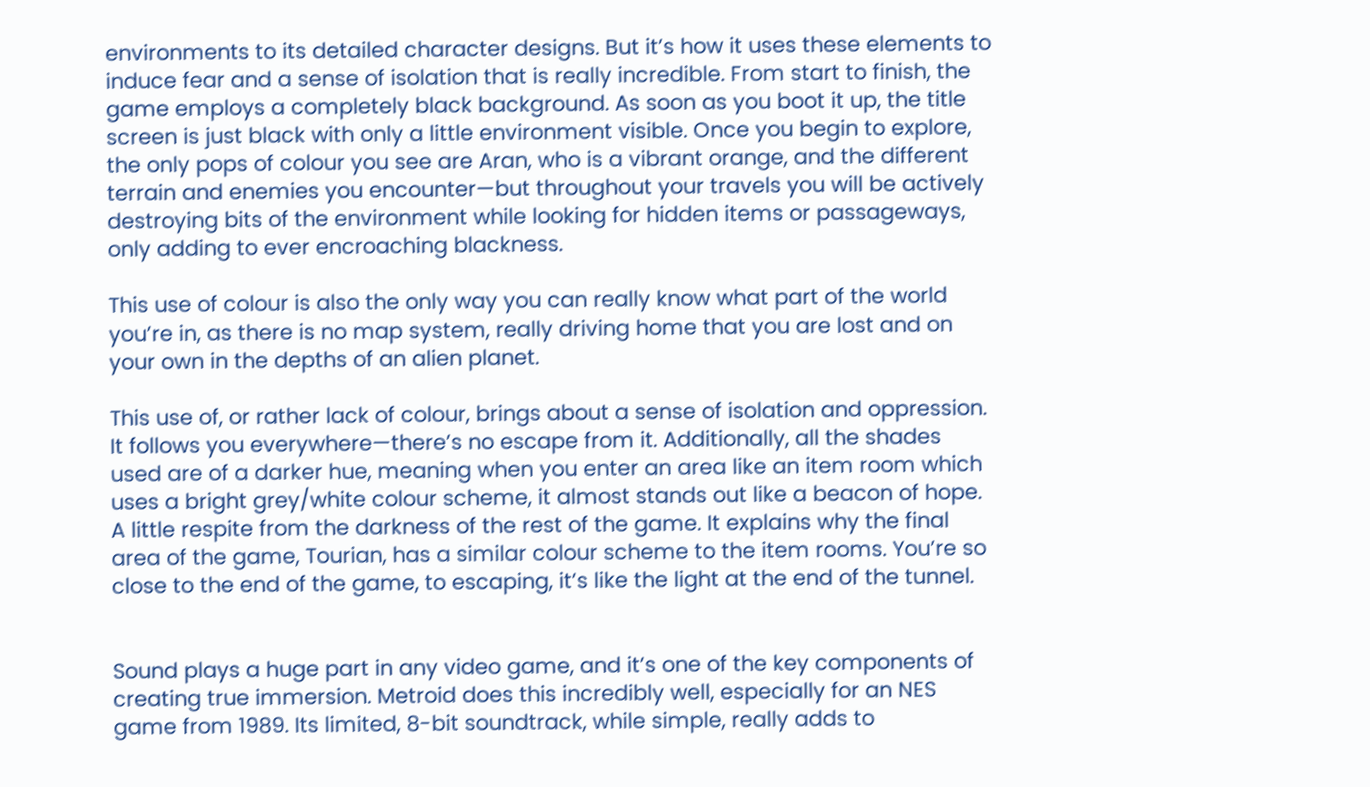environments to its detailed character designs. But it’s how it uses these elements to induce fear and a sense of isolation that is really incredible. From start to finish, the game employs a completely black background. As soon as you boot it up, the title screen is just black with only a little environment visible. Once you begin to explore, the only pops of colour you see are Aran, who is a vibrant orange, and the different terrain and enemies you encounter—but throughout your travels you will be actively destroying bits of the environment while looking for hidden items or passageways, only adding to ever encroaching blackness.

This use of colour is also the only way you can really know what part of the world you’re in, as there is no map system, really driving home that you are lost and on your own in the depths of an alien planet.

This use of, or rather lack of colour, brings about a sense of isolation and oppression. It follows you everywhere—there’s no escape from it. Additionally, all the shades used are of a darker hue, meaning when you enter an area like an item room which uses a bright grey/white colour scheme, it almost stands out like a beacon of hope. A little respite from the darkness of the rest of the game. It explains why the final area of the game, Tourian, has a similar colour scheme to the item rooms. You’re so close to the end of the game, to escaping, it’s like the light at the end of the tunnel.


Sound plays a huge part in any video game, and it’s one of the key components of creating true immersion. Metroid does this incredibly well, especially for an NES game from 1989. Its limited, 8-bit soundtrack, while simple, really adds to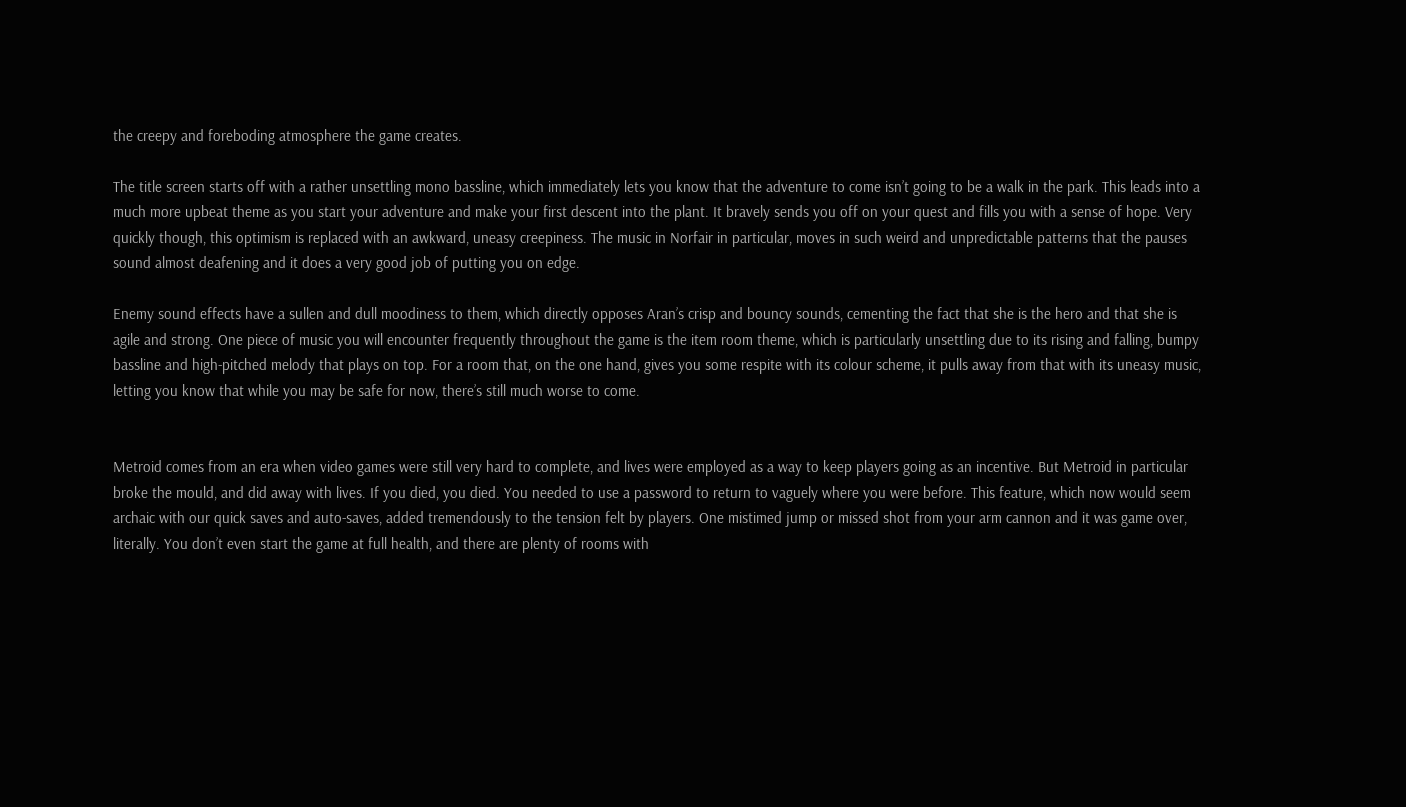the creepy and foreboding atmosphere the game creates.

The title screen starts off with a rather unsettling mono bassline, which immediately lets you know that the adventure to come isn’t going to be a walk in the park. This leads into a much more upbeat theme as you start your adventure and make your first descent into the plant. It bravely sends you off on your quest and fills you with a sense of hope. Very quickly though, this optimism is replaced with an awkward, uneasy creepiness. The music in Norfair in particular, moves in such weird and unpredictable patterns that the pauses sound almost deafening and it does a very good job of putting you on edge.

Enemy sound effects have a sullen and dull moodiness to them, which directly opposes Aran’s crisp and bouncy sounds, cementing the fact that she is the hero and that she is agile and strong. One piece of music you will encounter frequently throughout the game is the item room theme, which is particularly unsettling due to its rising and falling, bumpy bassline and high-pitched melody that plays on top. For a room that, on the one hand, gives you some respite with its colour scheme, it pulls away from that with its uneasy music, letting you know that while you may be safe for now, there’s still much worse to come.


Metroid comes from an era when video games were still very hard to complete, and lives were employed as a way to keep players going as an incentive. But Metroid in particular broke the mould, and did away with lives. If you died, you died. You needed to use a password to return to vaguely where you were before. This feature, which now would seem archaic with our quick saves and auto-saves, added tremendously to the tension felt by players. One mistimed jump or missed shot from your arm cannon and it was game over, literally. You don’t even start the game at full health, and there are plenty of rooms with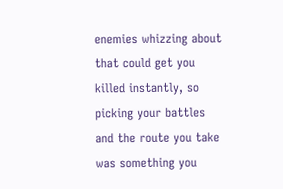enemies whizzing about that could get you killed instantly, so picking your battles and the route you take was something you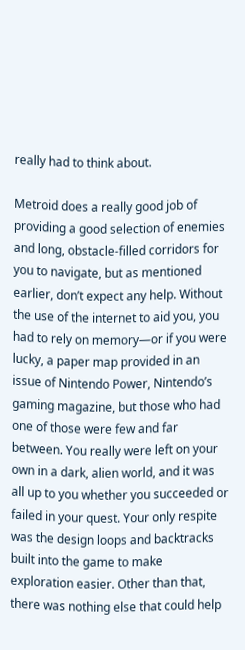really had to think about.

Metroid does a really good job of providing a good selection of enemies and long, obstacle-filled corridors for you to navigate, but as mentioned earlier, don’t expect any help. Without the use of the internet to aid you, you had to rely on memory—or if you were lucky, a paper map provided in an issue of Nintendo Power, Nintendo’s gaming magazine, but those who had one of those were few and far between. You really were left on your own in a dark, alien world, and it was all up to you whether you succeeded or failed in your quest. Your only respite was the design loops and backtracks built into the game to make exploration easier. Other than that, there was nothing else that could help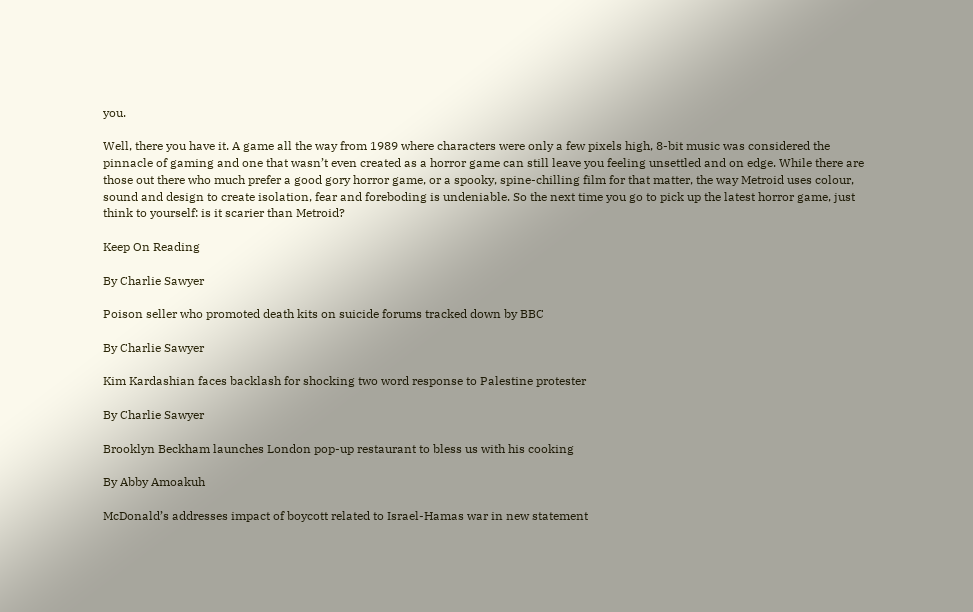you.

Well, there you have it. A game all the way from 1989 where characters were only a few pixels high, 8-bit music was considered the pinnacle of gaming and one that wasn’t even created as a horror game can still leave you feeling unsettled and on edge. While there are those out there who much prefer a good gory horror game, or a spooky, spine-chilling film for that matter, the way Metroid uses colour, sound and design to create isolation, fear and foreboding is undeniable. So the next time you go to pick up the latest horror game, just think to yourself: is it scarier than Metroid?

Keep On Reading

By Charlie Sawyer

Poison seller who promoted death kits on suicide forums tracked down by BBC

By Charlie Sawyer

Kim Kardashian faces backlash for shocking two word response to Palestine protester

By Charlie Sawyer

Brooklyn Beckham launches London pop-up restaurant to bless us with his cooking

By Abby Amoakuh

McDonald’s addresses impact of boycott related to Israel-Hamas war in new statement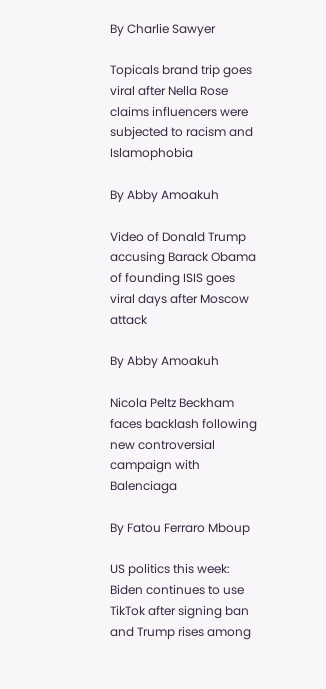By Charlie Sawyer

Topicals brand trip goes viral after Nella Rose claims influencers were subjected to racism and Islamophobia

By Abby Amoakuh

Video of Donald Trump accusing Barack Obama of founding ISIS goes viral days after Moscow attack

By Abby Amoakuh

Nicola Peltz Beckham faces backlash following new controversial campaign with Balenciaga

By Fatou Ferraro Mboup

US politics this week: Biden continues to use TikTok after signing ban and Trump rises among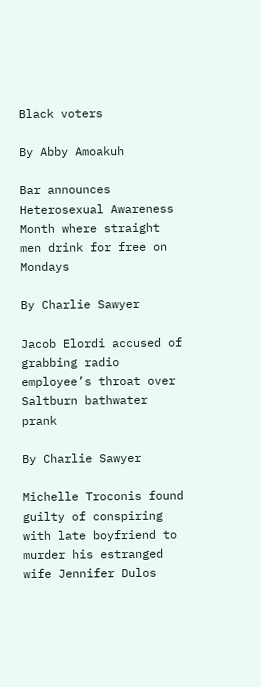Black voters

By Abby Amoakuh

Bar announces Heterosexual Awareness Month where straight men drink for free on Mondays

By Charlie Sawyer

Jacob Elordi accused of grabbing radio employee’s throat over Saltburn bathwater prank

By Charlie Sawyer

Michelle Troconis found guilty of conspiring with late boyfriend to murder his estranged wife Jennifer Dulos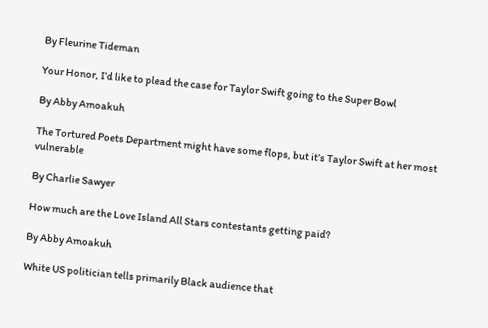By Fleurine Tideman

Your Honor, I’d like to plead the case for Taylor Swift going to the Super Bowl

By Abby Amoakuh

The Tortured Poets Department might have some flops, but it’s Taylor Swift at her most vulnerable

By Charlie Sawyer

How much are the Love Island All Stars contestants getting paid?

By Abby Amoakuh

White US politician tells primarily Black audience that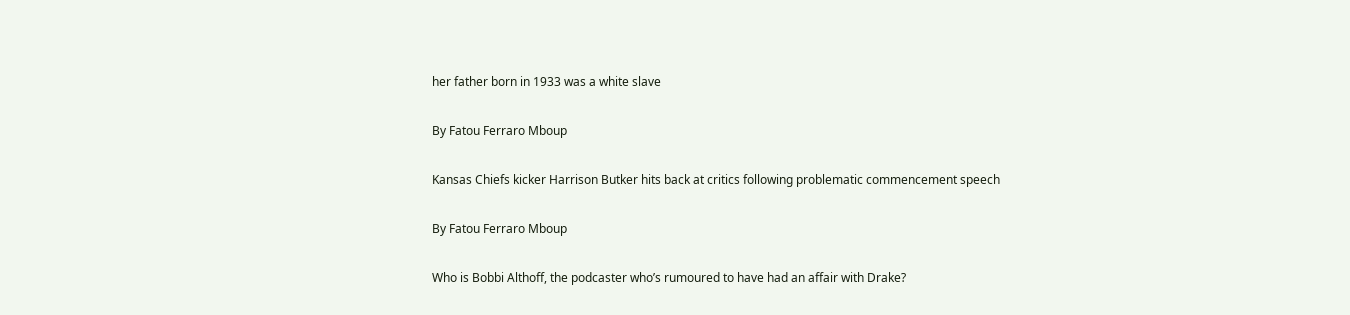her father born in 1933 was a white slave

By Fatou Ferraro Mboup

Kansas Chiefs kicker Harrison Butker hits back at critics following problematic commencement speech

By Fatou Ferraro Mboup

Who is Bobbi Althoff, the podcaster who’s rumoured to have had an affair with Drake?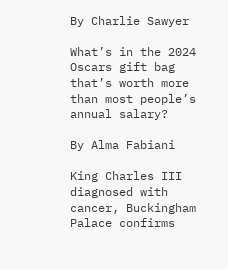By Charlie Sawyer

What’s in the 2024 Oscars gift bag that’s worth more than most people’s annual salary?

By Alma Fabiani

King Charles III diagnosed with cancer, Buckingham Palace confirms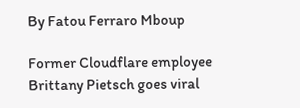By Fatou Ferraro Mboup

Former Cloudflare employee Brittany Pietsch goes viral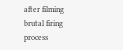after filming brutal firing process